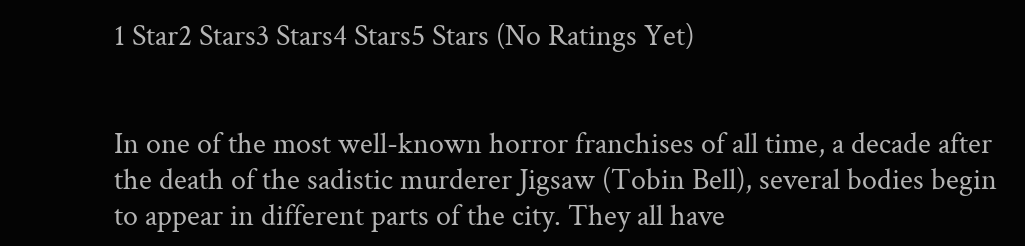1 Star2 Stars3 Stars4 Stars5 Stars (No Ratings Yet)


In one of the most well-known horror franchises of all time, a decade after the death of the sadistic murderer Jigsaw (Tobin Bell), several bodies begin to appear in different parts of the city. They all have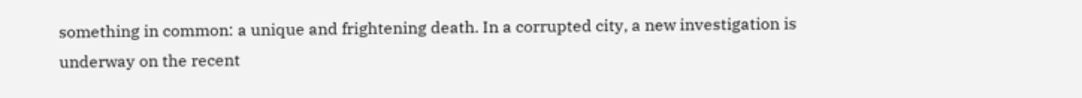something in common: a unique and frightening death. In a corrupted city, a new investigation is underway on the recent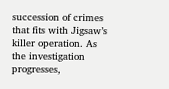succession of crimes that fits with Jigsaw’s killer operation. As the investigation progresses,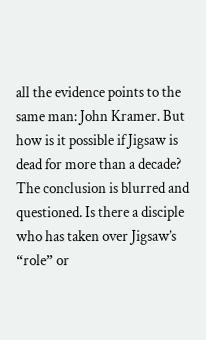all the evidence points to the same man: John Kramer. But how is it possible if Jigsaw is dead for more than a decade? The conclusion is blurred and questioned. Is there a disciple who has taken over Jigsaw’s “role” or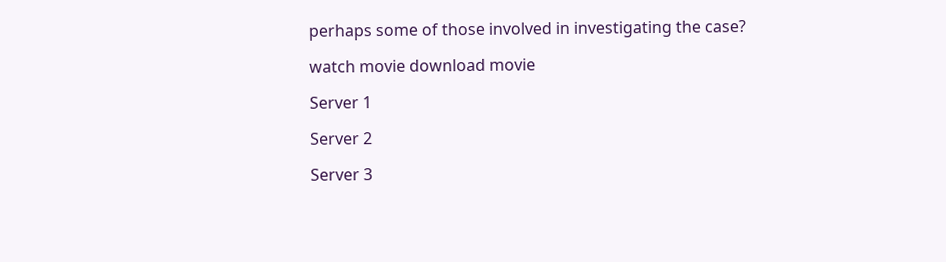perhaps some of those involved in investigating the case?

watch movie download movie

Server 1

Server 2

Server 3